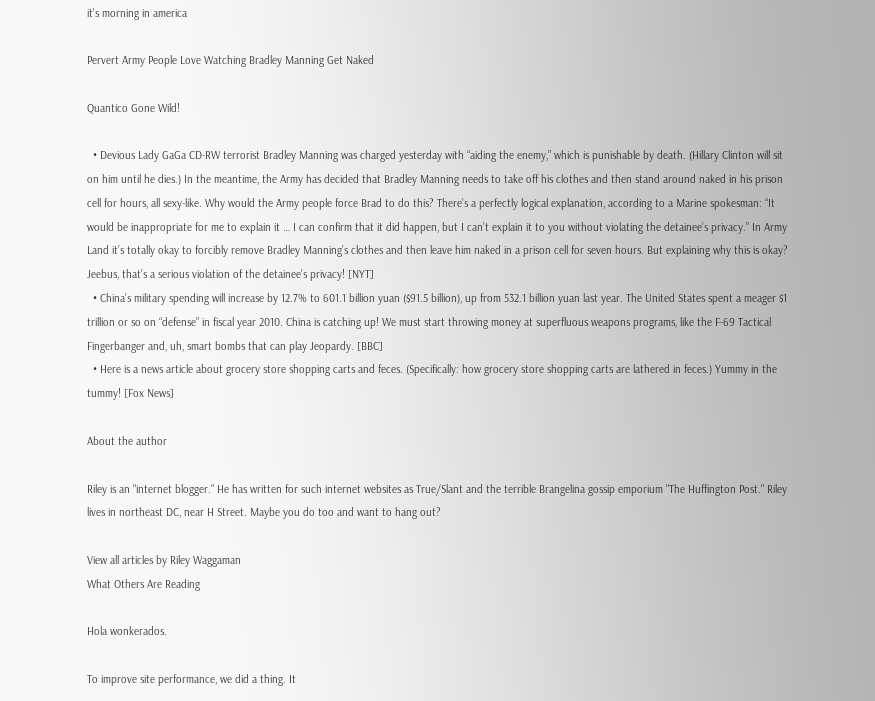it's morning in america

Pervert Army People Love Watching Bradley Manning Get Naked

Quantico Gone Wild!

  • Devious Lady GaGa CD-RW terrorist Bradley Manning was charged yesterday with “aiding the enemy,” which is punishable by death. (Hillary Clinton will sit on him until he dies.) In the meantime, the Army has decided that Bradley Manning needs to take off his clothes and then stand around naked in his prison cell for hours, all sexy-like. Why would the Army people force Brad to do this? There’s a perfectly logical explanation, according to a Marine spokesman: “It would be inappropriate for me to explain it … I can confirm that it did happen, but I can’t explain it to you without violating the detainee’s privacy.” In Army Land it’s totally okay to forcibly remove Bradley Manning’s clothes and then leave him naked in a prison cell for seven hours. But explaining why this is okay? Jeebus, that’s a serious violation of the detainee’s privacy! [NYT]
  • China’s military spending will increase by 12.7% to 601.1 billion yuan ($91.5 billion), up from 532.1 billion yuan last year. The United States spent a meager $1 trillion or so on “defense” in fiscal year 2010. China is catching up! We must start throwing money at superfluous weapons programs, like the F-69 Tactical Fingerbanger and, uh, smart bombs that can play Jeopardy. [BBC]
  • Here is a news article about grocery store shopping carts and feces. (Specifically: how grocery store shopping carts are lathered in feces.) Yummy in the tummy! [Fox News]

About the author

Riley is an "internet blogger." He has written for such internet websites as True/Slant and the terrible Brangelina gossip emporium "The Huffington Post." Riley lives in northeast DC, near H Street. Maybe you do too and want to hang out?

View all articles by Riley Waggaman
What Others Are Reading

Hola wonkerados.

To improve site performance, we did a thing. It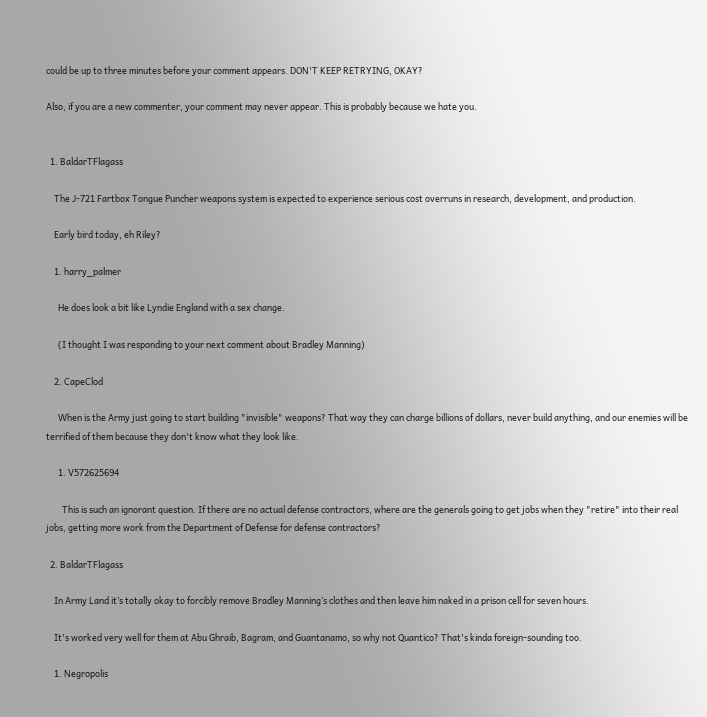could be up to three minutes before your comment appears. DON'T KEEP RETRYING, OKAY?

Also, if you are a new commenter, your comment may never appear. This is probably because we hate you.


  1. BaldarTFlagass

    The J-721 Fartbox Tongue Puncher weapons system is expected to experience serious cost overruns in research, development, and production.

    Early bird today, eh Riley?

    1. harry_palmer

      He does look a bit like Lyndie England with a sex change.

      (I thought I was responding to your next comment about Bradley Manning)

    2. CapeClod

      When is the Army just going to start building "invisible" weapons? That way they can charge billions of dollars, never build anything, and our enemies will be terrified of them because they don't know what they look like.

      1. V572625694

        This is such an ignorant question. If there are no actual defense contractors, where are the generals going to get jobs when they "retire" into their real jobs, getting more work from the Department of Defense for defense contractors?

  2. BaldarTFlagass

    In Army Land it’s totally okay to forcibly remove Bradley Manning’s clothes and then leave him naked in a prison cell for seven hours.

    It's worked very well for them at Abu Ghraib, Bagram, and Guantanamo, so why not Quantico? That's kinda foreign-sounding too.

    1. Negropolis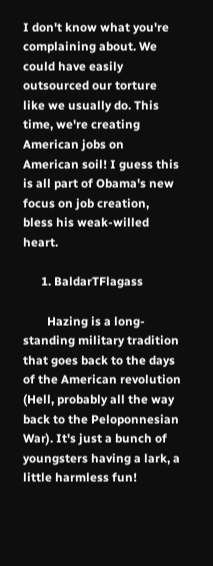I don't know what you're complaining about. We could have easily outsourced our torture like we usually do. This time, we're creating American jobs on American soil! I guess this is all part of Obama's new focus on job creation, bless his weak-willed heart.

      1. BaldarTFlagass

        Hazing is a long-standing military tradition that goes back to the days of the American revolution (Hell, probably all the way back to the Peloponnesian War). It's just a bunch of youngsters having a lark, a little harmless fun!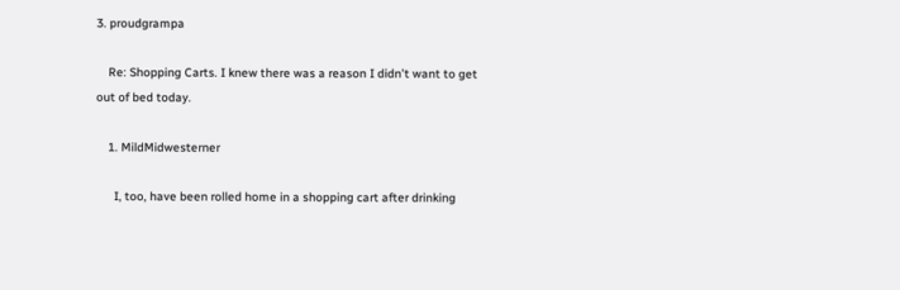3. proudgrampa

    Re: Shopping Carts. I knew there was a reason I didn't want to get out of bed today.

    1. MildMidwesterner

      I, too, have been rolled home in a shopping cart after drinking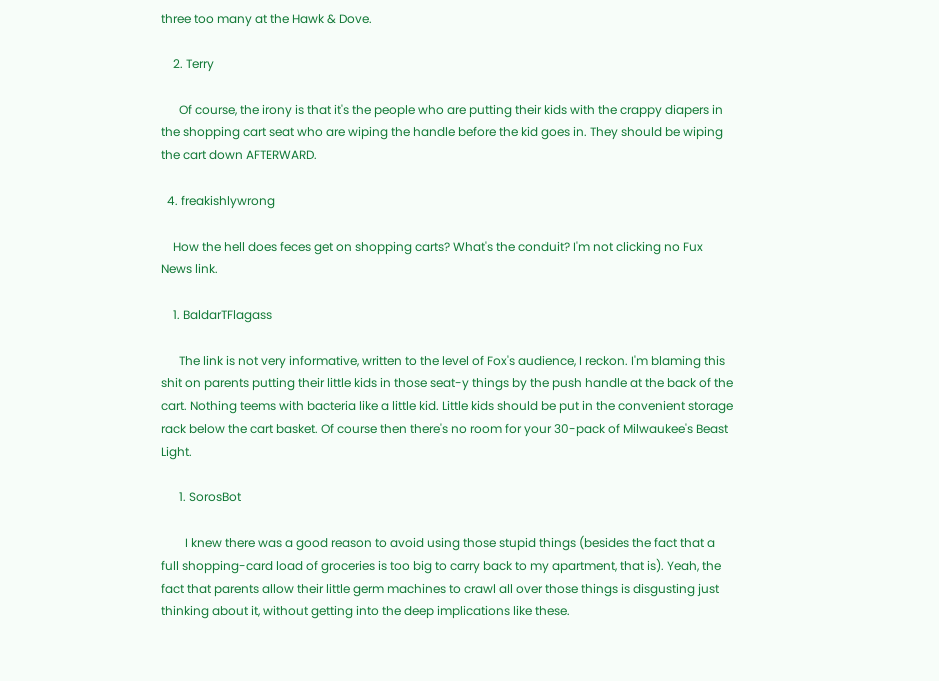three too many at the Hawk & Dove.

    2. Terry

      Of course, the irony is that it's the people who are putting their kids with the crappy diapers in the shopping cart seat who are wiping the handle before the kid goes in. They should be wiping the cart down AFTERWARD.

  4. freakishlywrong

    How the hell does feces get on shopping carts? What's the conduit? I'm not clicking no Fux News link.

    1. BaldarTFlagass

      The link is not very informative, written to the level of Fox's audience, I reckon. I'm blaming this shit on parents putting their little kids in those seat-y things by the push handle at the back of the cart. Nothing teems with bacteria like a little kid. Little kids should be put in the convenient storage rack below the cart basket. Of course then there's no room for your 30-pack of Milwaukee's Beast Light.

      1. SorosBot

        I knew there was a good reason to avoid using those stupid things (besides the fact that a full shopping-card load of groceries is too big to carry back to my apartment, that is). Yeah, the fact that parents allow their little germ machines to crawl all over those things is disgusting just thinking about it, without getting into the deep implications like these.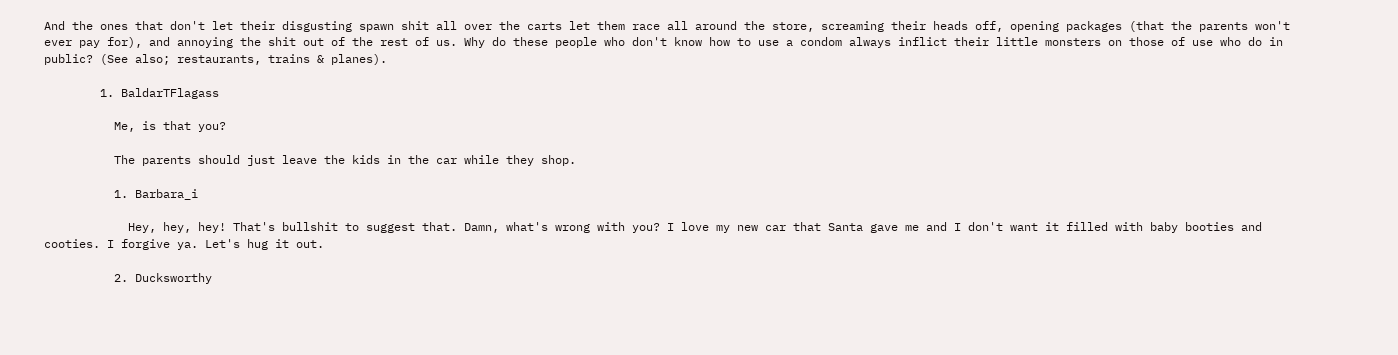And the ones that don't let their disgusting spawn shit all over the carts let them race all around the store, screaming their heads off, opening packages (that the parents won't ever pay for), and annoying the shit out of the rest of us. Why do these people who don't know how to use a condom always inflict their little monsters on those of use who do in public? (See also; restaurants, trains & planes).

        1. BaldarTFlagass

          Me, is that you?

          The parents should just leave the kids in the car while they shop.

          1. Barbara_i

            Hey, hey, hey! That's bullshit to suggest that. Damn, what's wrong with you? I love my new car that Santa gave me and I don't want it filled with baby booties and cooties. I forgive ya. Let's hug it out.

          2. Ducksworthy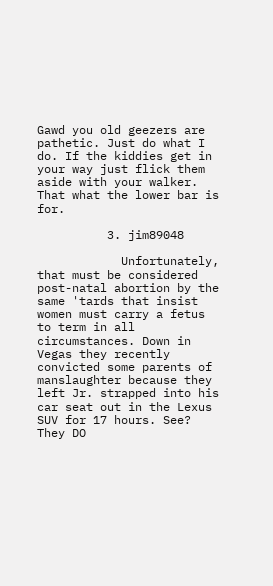Gawd you old geezers are pathetic. Just do what I do. If the kiddies get in your way just flick them aside with your walker. That what the lower bar is for.

          3. jim89048

            Unfortunately, that must be considered post-natal abortion by the same 'tards that insist women must carry a fetus to term in all circumstances. Down in Vegas they recently convicted some parents of manslaughter because they left Jr. strapped into his car seat out in the Lexus SUV for 17 hours. See? They DO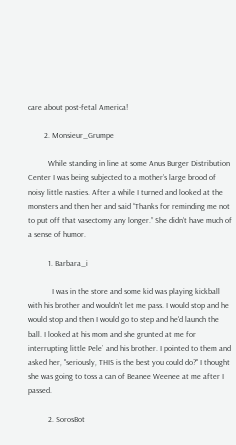care about post-fetal America!

        2. Monsieur_Grumpe

          While standing in line at some Anus Burger Distribution Center I was being subjected to a mother’s large brood of noisy little nasties. After a while I turned and looked at the monsters and then her and said “Thanks for reminding me not to put off that vasectomy any longer.” She didn’t have much of a sense of humor.

          1. Barbara_i

            I was in the store and some kid was playing kickball with his brother and wouldn't let me pass. I would stop and he would stop and then I would go to step and he'd launch the ball. I looked at his mom and she grunted at me for interrupting little Pele` and his brother. I pointed to them and asked her, "seriously, THIS is the best you could do?" I thought she was going to toss a can of Beanee Weenee at me after I passed.

          2. SorosBot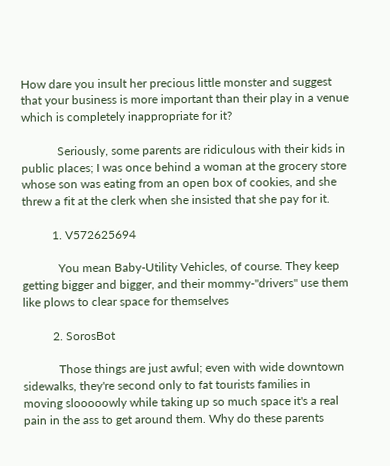How dare you insult her precious little monster and suggest that your business is more important than their play in a venue which is completely inappropriate for it?

            Seriously, some parents are ridiculous with their kids in public places; I was once behind a woman at the grocery store whose son was eating from an open box of cookies, and she threw a fit at the clerk when she insisted that she pay for it.

          1. V572625694

            You mean Baby-Utility Vehicles, of course. They keep getting bigger and bigger, and their mommy-"drivers" use them like plows to clear space for themselves

          2. SorosBot

            Those things are just awful; even with wide downtown sidewalks, they're second only to fat tourists families in moving slooooowly while taking up so much space it's a real pain in the ass to get around them. Why do these parents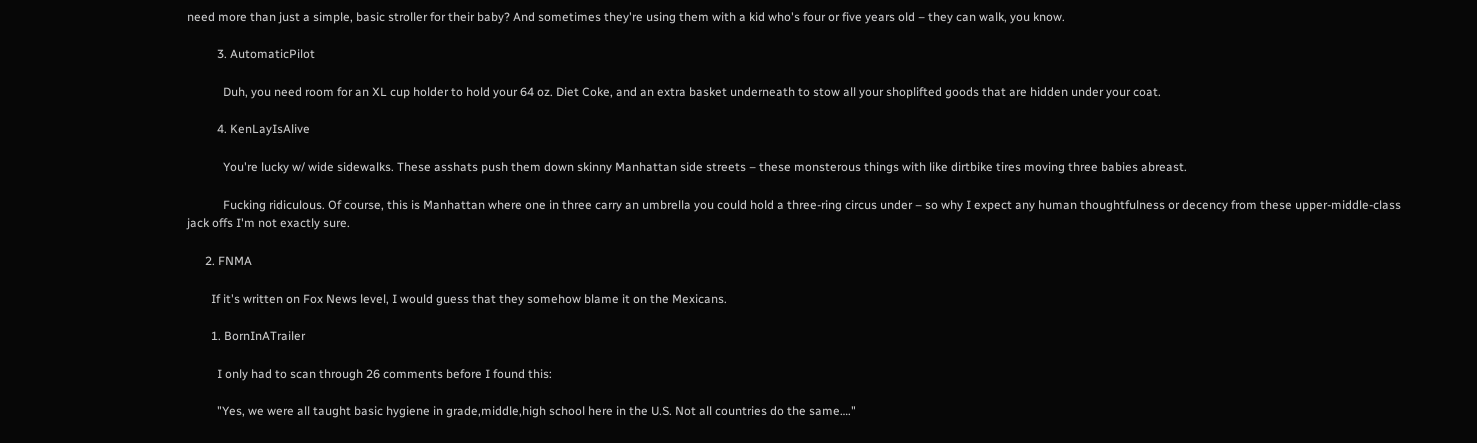need more than just a simple, basic stroller for their baby? And sometimes they're using them with a kid who's four or five years old – they can walk, you know.

          3. AutomaticPilot

            Duh, you need room for an XL cup holder to hold your 64 oz. Diet Coke, and an extra basket underneath to stow all your shoplifted goods that are hidden under your coat.

          4. KenLayIsAlive

            You're lucky w/ wide sidewalks. These asshats push them down skinny Manhattan side streets – these monsterous things with like dirtbike tires moving three babies abreast.

            Fucking ridiculous. Of course, this is Manhattan where one in three carry an umbrella you could hold a three-ring circus under – so why I expect any human thoughtfulness or decency from these upper-middle-class jack offs I'm not exactly sure.

      2. FNMA

        If it's written on Fox News level, I would guess that they somehow blame it on the Mexicans.

        1. BornInATrailer

          I only had to scan through 26 comments before I found this:

          "Yes, we were all taught basic hygiene in grade,middle,high school here in the U.S. Not all countries do the same…."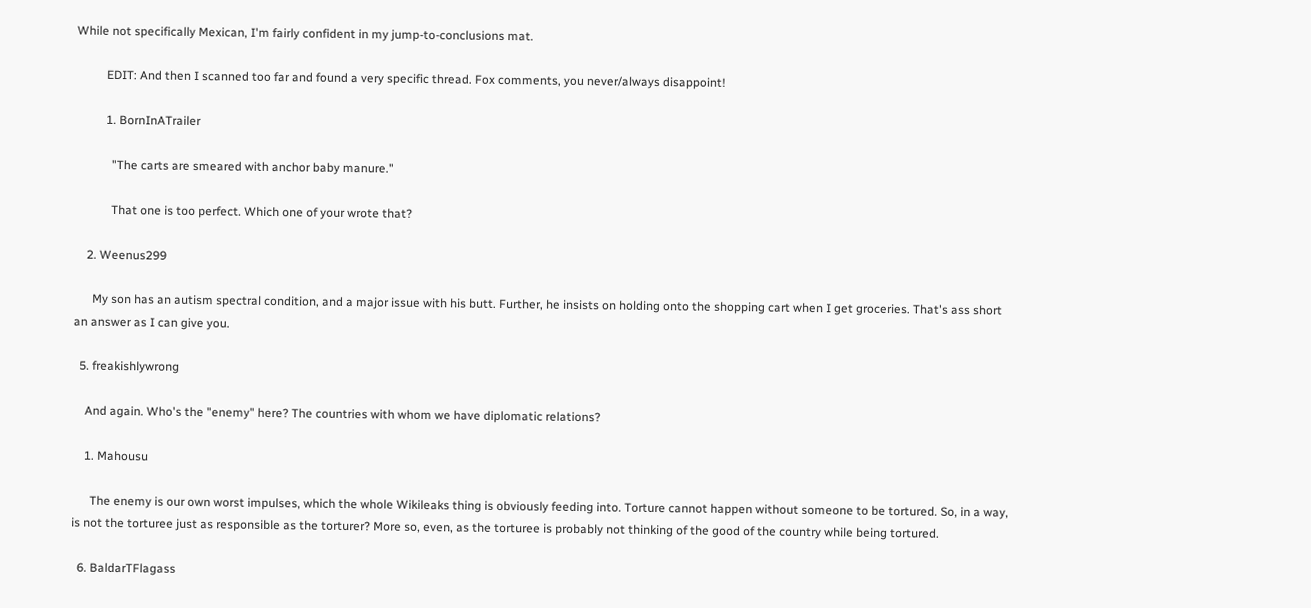While not specifically Mexican, I'm fairly confident in my jump-to-conclusions mat.

          EDIT: And then I scanned too far and found a very specific thread. Fox comments, you never/always disappoint!

          1. BornInATrailer

            "The carts are smeared with anchor baby manure."

            That one is too perfect. Which one of your wrote that?

    2. Weenus299

      My son has an autism spectral condition, and a major issue with his butt. Further, he insists on holding onto the shopping cart when I get groceries. That's ass short an answer as I can give you.

  5. freakishlywrong

    And again. Who's the "enemy" here? The countries with whom we have diplomatic relations?

    1. Mahousu

      The enemy is our own worst impulses, which the whole Wikileaks thing is obviously feeding into. Torture cannot happen without someone to be tortured. So, in a way, is not the torturee just as responsible as the torturer? More so, even, as the torturee is probably not thinking of the good of the country while being tortured.

  6. BaldarTFlagass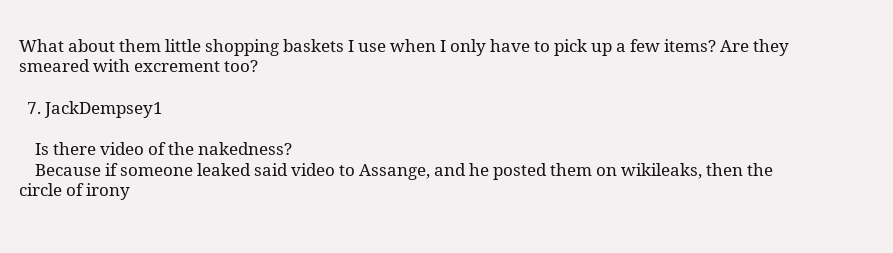What about them little shopping baskets I use when I only have to pick up a few items? Are they smeared with excrement too?

  7. JackDempsey1

    Is there video of the nakedness?
    Because if someone leaked said video to Assange, and he posted them on wikileaks, then the circle of irony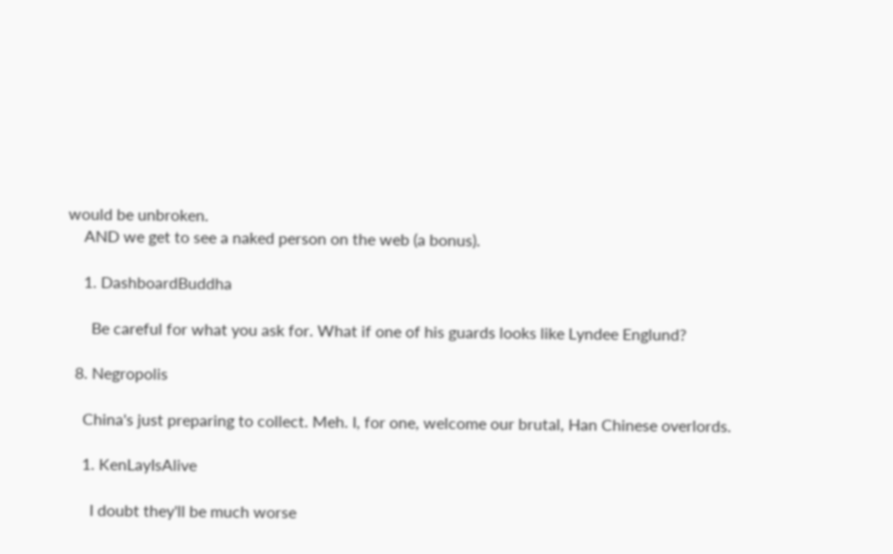would be unbroken.
    AND we get to see a naked person on the web (a bonus).

    1. DashboardBuddha

      Be careful for what you ask for. What if one of his guards looks like Lyndee Englund?

  8. Negropolis

    China's just preparing to collect. Meh. I, for one, welcome our brutal, Han Chinese overlords.

    1. KenLayIsAlive

      I doubt they'll be much worse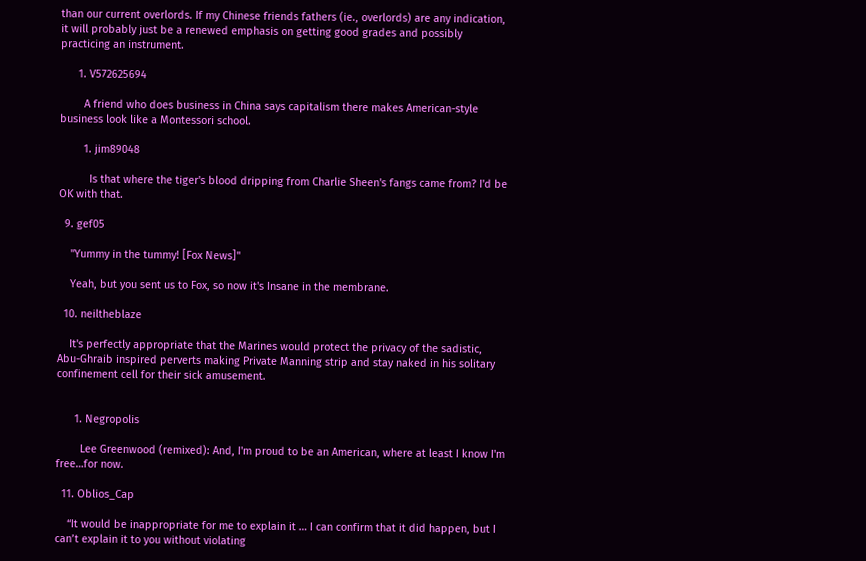than our current overlords. If my Chinese friends fathers (ie., overlords) are any indication, it will probably just be a renewed emphasis on getting good grades and possibly practicing an instrument.

      1. V572625694

        A friend who does business in China says capitalism there makes American-style business look like a Montessori school.

        1. jim89048

          Is that where the tiger's blood dripping from Charlie Sheen's fangs came from? I'd be OK with that.

  9. gef05

    "Yummy in the tummy! [Fox News]"

    Yeah, but you sent us to Fox, so now it's Insane in the membrane.

  10. neiltheblaze

    It's perfectly appropriate that the Marines would protect the privacy of the sadistic, Abu-Ghraib inspired perverts making Private Manning strip and stay naked in his solitary confinement cell for their sick amusement.


      1. Negropolis

        Lee Greenwood (remixed): And, I'm proud to be an American, where at least I know I'm free…for now.

  11. Oblios_Cap

    “It would be inappropriate for me to explain it … I can confirm that it did happen, but I can’t explain it to you without violating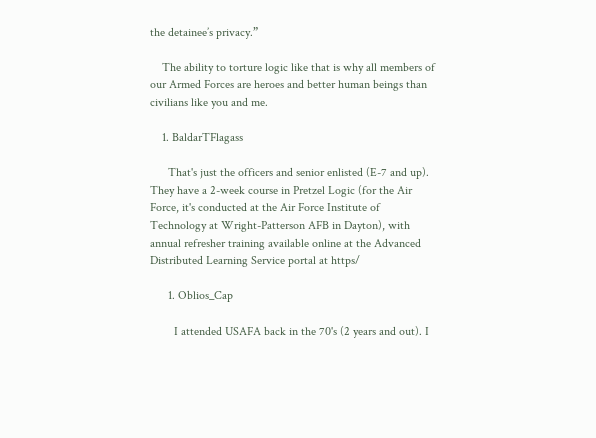the detainee’s privacy.”

    The ability to torture logic like that is why all members of our Armed Forces are heroes and better human beings than civilians like you and me.

    1. BaldarTFlagass

      That's just the officers and senior enlisted (E-7 and up). They have a 2-week course in Pretzel Logic (for the Air Force, it's conducted at the Air Force Institute of Technology at Wright-Patterson AFB in Dayton), with annual refresher training available online at the Advanced Distributed Learning Service portal at https/

      1. Oblios_Cap

        I attended USAFA back in the 70's (2 years and out). I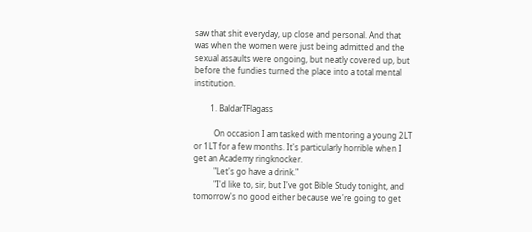saw that shit everyday, up close and personal. And that was when the women were just being admitted and the sexual assaults were ongoing, but neatly covered up, but before the fundies turned the place into a total mental institution.

        1. BaldarTFlagass

          On occasion I am tasked with mentoring a young 2LT or 1LT for a few months. It's particularly horrible when I get an Academy ringknocker.
          "Let's go have a drink."
          "I'd like to, sir, but I've got Bible Study tonight, and tomorrow's no good either because we're going to get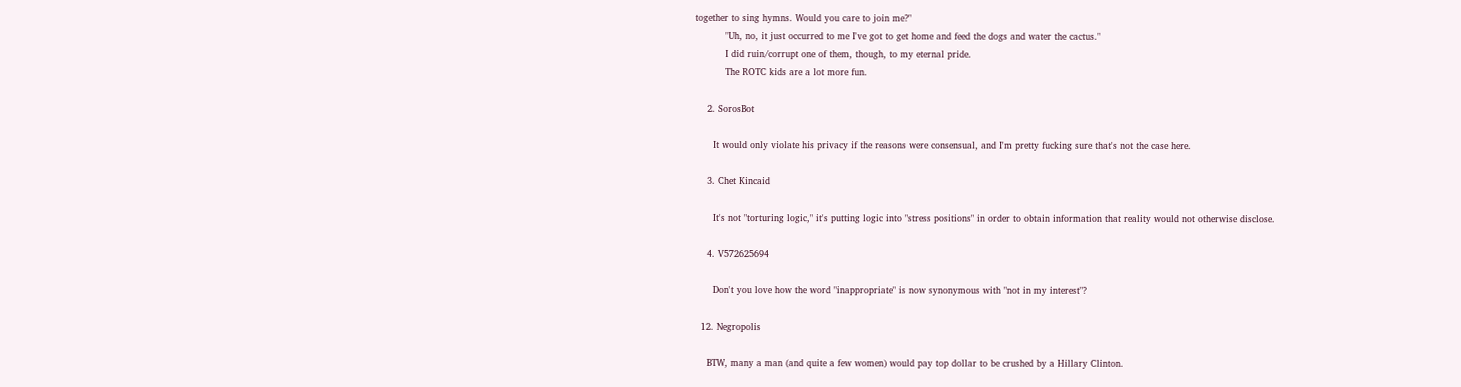together to sing hymns. Would you care to join me?"
          "Uh, no, it just occurred to me I've got to get home and feed the dogs and water the cactus."
          I did ruin/corrupt one of them, though, to my eternal pride.
          The ROTC kids are a lot more fun.

    2. SorosBot

      It would only violate his privacy if the reasons were consensual, and I'm pretty fucking sure that's not the case here.

    3. Chet Kincaid

      It's not "torturing logic," it's putting logic into "stress positions" in order to obtain information that reality would not otherwise disclose.

    4. V572625694

      Don't you love how the word "inappropriate" is now synonymous with "not in my interest"?

  12. Negropolis

    BTW, many a man (and quite a few women) would pay top dollar to be crushed by a Hillary Clinton.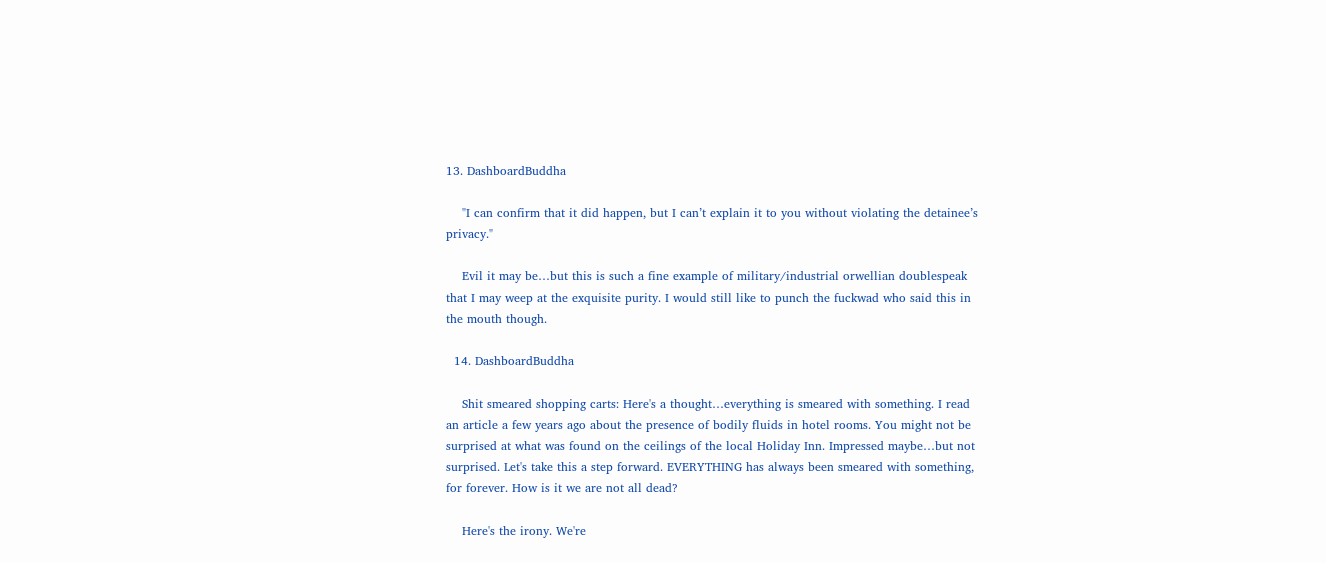13. DashboardBuddha

    "I can confirm that it did happen, but I can’t explain it to you without violating the detainee’s privacy."

    Evil it may be…but this is such a fine example of military/industrial orwellian doublespeak that I may weep at the exquisite purity. I would still like to punch the fuckwad who said this in the mouth though.

  14. DashboardBuddha

    Shit smeared shopping carts: Here's a thought…everything is smeared with something. I read an article a few years ago about the presence of bodily fluids in hotel rooms. You might not be surprised at what was found on the ceilings of the local Holiday Inn. Impressed maybe…but not surprised. Let's take this a step forward. EVERYTHING has always been smeared with something, for forever. How is it we are not all dead?

    Here's the irony. We're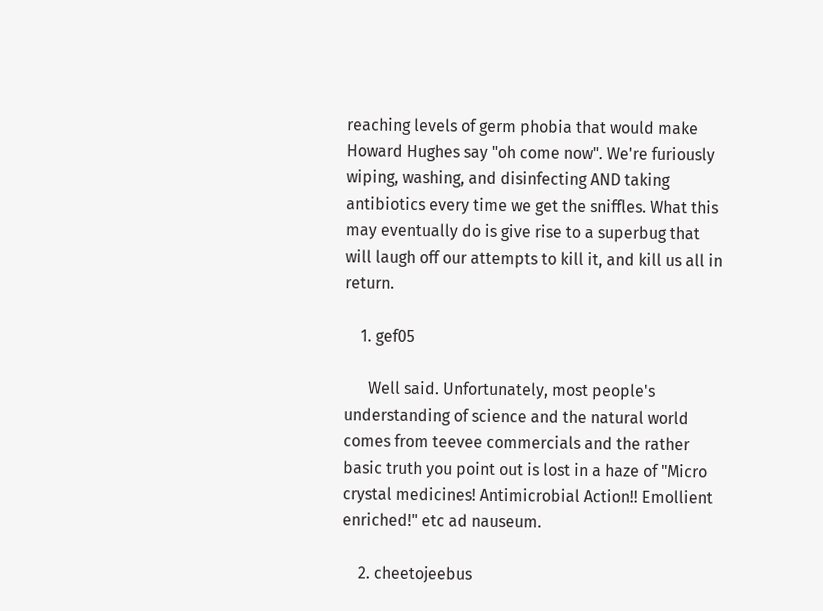reaching levels of germ phobia that would make Howard Hughes say "oh come now". We're furiously wiping, washing, and disinfecting AND taking antibiotics every time we get the sniffles. What this may eventually do is give rise to a superbug that will laugh off our attempts to kill it, and kill us all in return.

    1. gef05

      Well said. Unfortunately, most people's understanding of science and the natural world comes from teevee commercials and the rather basic truth you point out is lost in a haze of "Micro crystal medicines! Antimicrobial Action!! Emollient enriched!" etc ad nauseum.

    2. cheetojeebus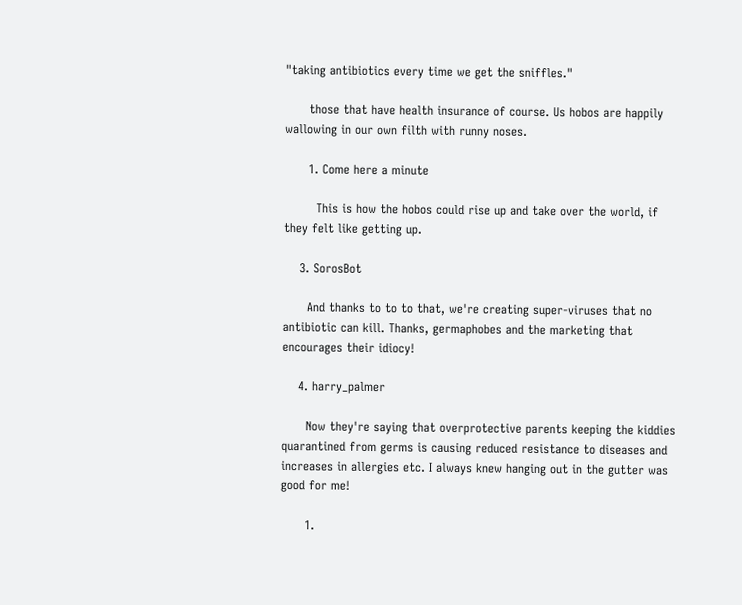"taking antibiotics every time we get the sniffles."

      those that have health insurance of course. Us hobos are happily wallowing in our own filth with runny noses.

      1. Come here a minute

        This is how the hobos could rise up and take over the world, if they felt like getting up.

    3. SorosBot

      And thanks to to to that, we're creating super-viruses that no antibiotic can kill. Thanks, germaphobes and the marketing that encourages their idiocy!

    4. harry_palmer

      Now they're saying that overprotective parents keeping the kiddies quarantined from germs is causing reduced resistance to diseases and increases in allergies etc. I always knew hanging out in the gutter was good for me!

      1.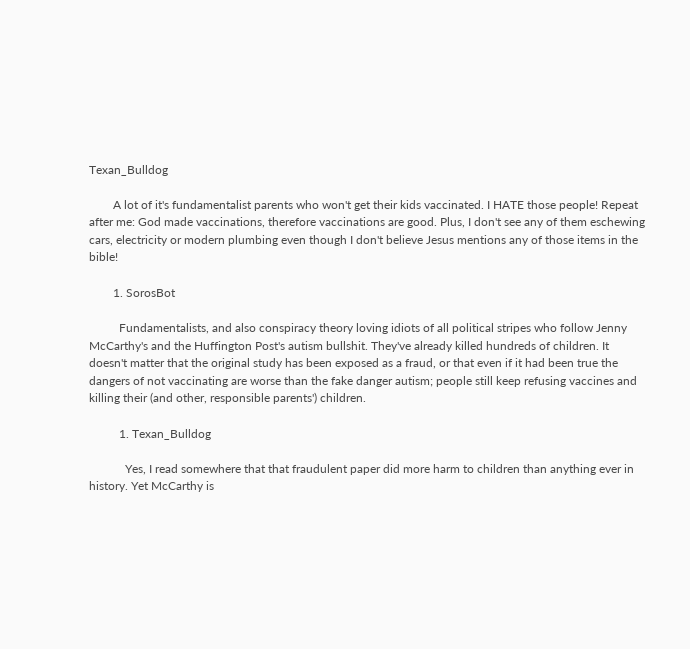Texan_Bulldog

        A lot of it's fundamentalist parents who won't get their kids vaccinated. I HATE those people! Repeat after me: God made vaccinations, therefore vaccinations are good. Plus, I don't see any of them eschewing cars, electricity or modern plumbing even though I don't believe Jesus mentions any of those items in the bible!

        1. SorosBot

          Fundamentalists, and also conspiracy theory loving idiots of all political stripes who follow Jenny McCarthy's and the Huffington Post's autism bullshit. They've already killed hundreds of children. It doesn't matter that the original study has been exposed as a fraud, or that even if it had been true the dangers of not vaccinating are worse than the fake danger autism; people still keep refusing vaccines and killing their (and other, responsible parents') children.

          1. Texan_Bulldog

            Yes, I read somewhere that that fraudulent paper did more harm to children than anything ever in history. Yet McCarthy is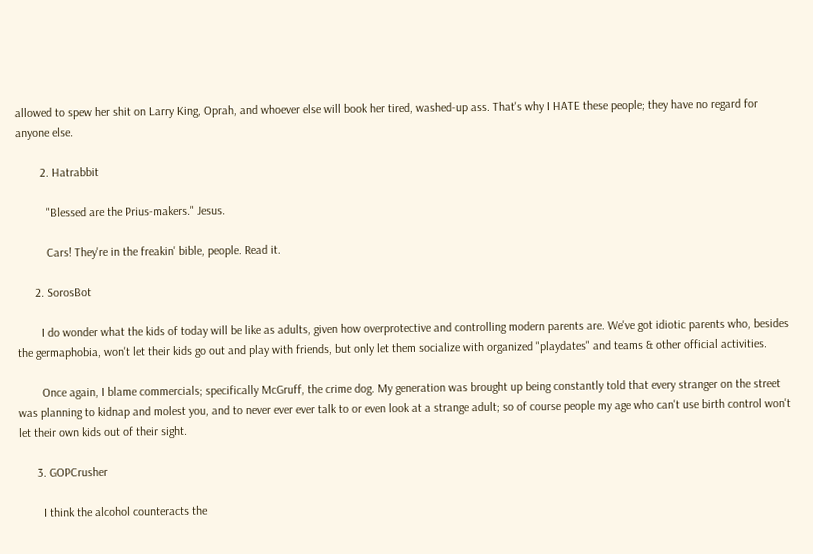allowed to spew her shit on Larry King, Oprah, and whoever else will book her tired, washed-up ass. That's why I HATE these people; they have no regard for anyone else.

        2. Hatrabbit

          "Blessed are the Prius-makers." Jesus.

          Cars! They're in the freakin' bible, people. Read it.

      2. SorosBot

        I do wonder what the kids of today will be like as adults, given how overprotective and controlling modern parents are. We've got idiotic parents who, besides the germaphobia, won't let their kids go out and play with friends, but only let them socialize with organized "playdates" and teams & other official activities.

        Once again, I blame commercials; specifically McGruff, the crime dog. My generation was brought up being constantly told that every stranger on the street was planning to kidnap and molest you, and to never ever ever talk to or even look at a strange adult; so of course people my age who can't use birth control won't let their own kids out of their sight.

      3. GOPCrusher

        I think the alcohol counteracts the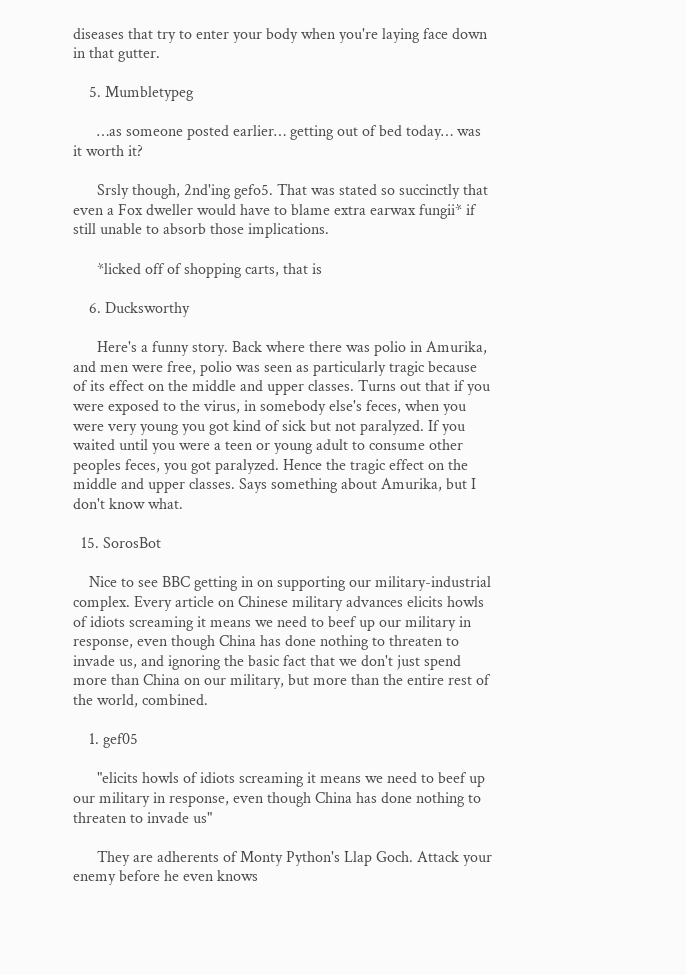diseases that try to enter your body when you're laying face down in that gutter.

    5. Mumbletypeg

      …as someone posted earlier… getting out of bed today… was it worth it?

      Srsly though, 2nd'ing gefo5. That was stated so succinctly that even a Fox dweller would have to blame extra earwax fungii* if still unable to absorb those implications.

      *licked off of shopping carts, that is

    6. Ducksworthy

      Here's a funny story. Back where there was polio in Amurika, and men were free, polio was seen as particularly tragic because of its effect on the middle and upper classes. Turns out that if you were exposed to the virus, in somebody else's feces, when you were very young you got kind of sick but not paralyzed. If you waited until you were a teen or young adult to consume other peoples feces, you got paralyzed. Hence the tragic effect on the middle and upper classes. Says something about Amurika, but I don't know what.

  15. SorosBot

    Nice to see BBC getting in on supporting our military-industrial complex. Every article on Chinese military advances elicits howls of idiots screaming it means we need to beef up our military in response, even though China has done nothing to threaten to invade us, and ignoring the basic fact that we don't just spend more than China on our military, but more than the entire rest of the world, combined.

    1. gef05

      "elicits howls of idiots screaming it means we need to beef up our military in response, even though China has done nothing to threaten to invade us"

      They are adherents of Monty Python's Llap Goch. Attack your enemy before he even knows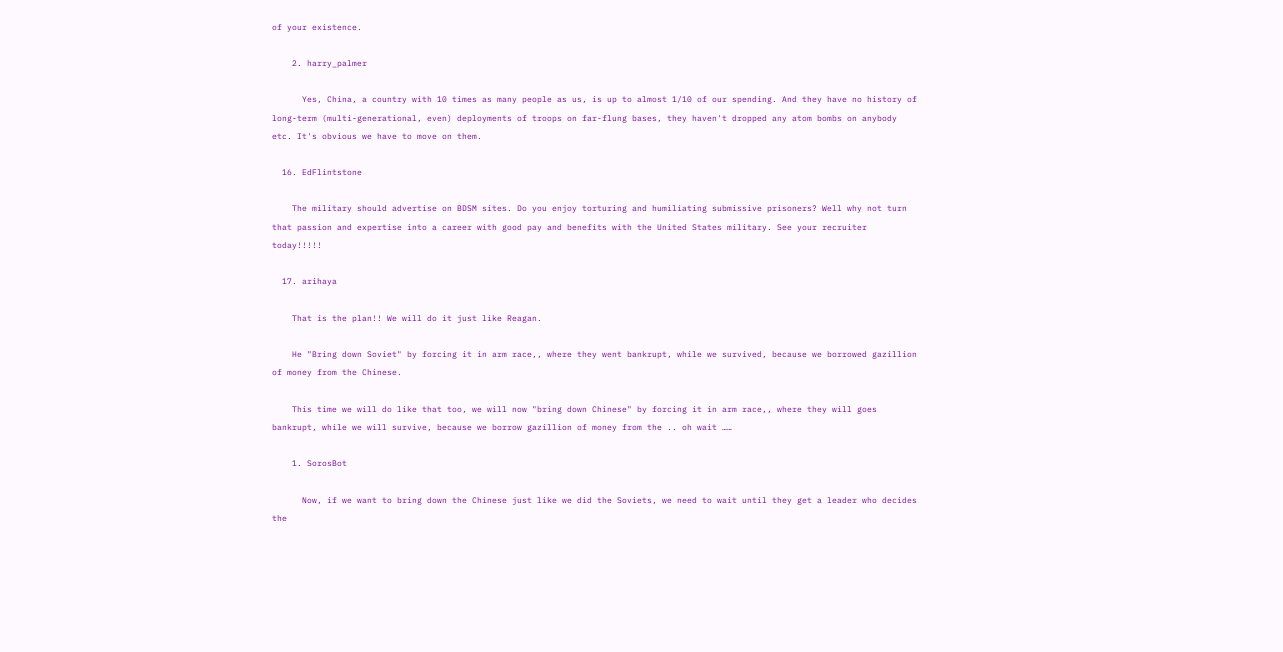of your existence.

    2. harry_palmer

      Yes, China, a country with 10 times as many people as us, is up to almost 1/10 of our spending. And they have no history of long-term (multi-generational, even) deployments of troops on far-flung bases, they haven't dropped any atom bombs on anybody etc. It's obvious we have to move on them.

  16. EdFlintstone

    The military should advertise on BDSM sites. Do you enjoy torturing and humiliating submissive prisoners? Well why not turn that passion and expertise into a career with good pay and benefits with the United States military. See your recruiter today!!!!!

  17. arihaya

    That is the plan!! We will do it just like Reagan.

    He "Bring down Soviet" by forcing it in arm race,, where they went bankrupt, while we survived, because we borrowed gazillion of money from the Chinese.

    This time we will do like that too, we will now "bring down Chinese" by forcing it in arm race,, where they will goes bankrupt, while we will survive, because we borrow gazillion of money from the .. oh wait ……

    1. SorosBot

      Now, if we want to bring down the Chinese just like we did the Soviets, we need to wait until they get a leader who decides the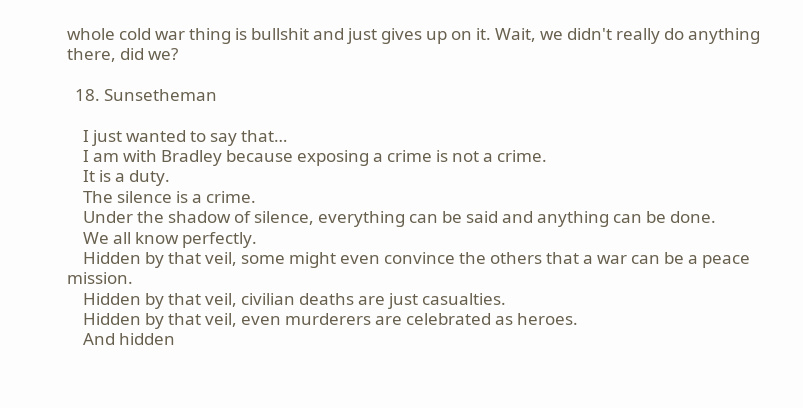whole cold war thing is bullshit and just gives up on it. Wait, we didn't really do anything there, did we?

  18. Sunsetheman

    I just wanted to say that…
    I am with Bradley because exposing a crime is not a crime.
    It is a duty.
    The silence is a crime.
    Under the shadow of silence, everything can be said and anything can be done.
    We all know perfectly.
    Hidden by that veil, some might even convince the others that a war can be a peace mission.
    Hidden by that veil, civilian deaths are just casualties.
    Hidden by that veil, even murderers are celebrated as heroes.
    And hidden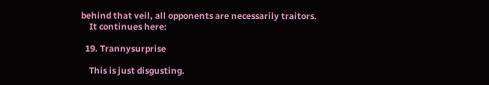behind that veil, all opponents are necessarily traitors.
    It continues here:

  19. Trannysurprise

    This is just disgusting.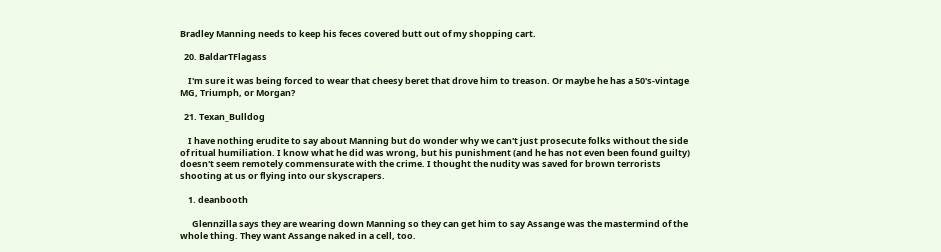Bradley Manning needs to keep his feces covered butt out of my shopping cart.

  20. BaldarTFlagass

    I'm sure it was being forced to wear that cheesy beret that drove him to treason. Or maybe he has a 50's-vintage MG, Triumph, or Morgan?

  21. Texan_Bulldog

    I have nothing erudite to say about Manning but do wonder why we can't just prosecute folks without the side of ritual humiliation. I know what he did was wrong, but his punishment (and he has not even been found guilty) doesn't seem remotely commensurate with the crime. I thought the nudity was saved for brown terrorists shooting at us or flying into our skyscrapers.

    1. deanbooth

      Glennzilla says they are wearing down Manning so they can get him to say Assange was the mastermind of the whole thing. They want Assange naked in a cell, too.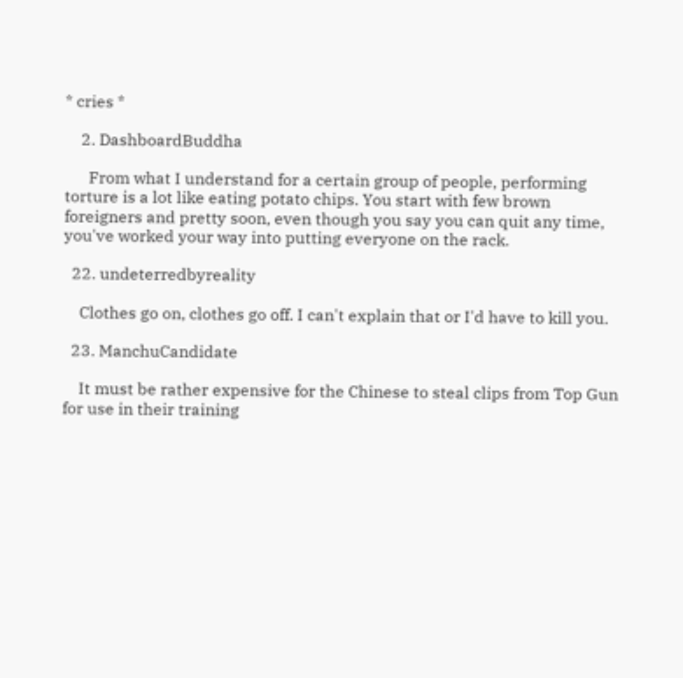* cries *

    2. DashboardBuddha

      From what I understand for a certain group of people, performing torture is a lot like eating potato chips. You start with few brown foreigners and pretty soon, even though you say you can quit any time, you've worked your way into putting everyone on the rack.

  22. undeterredbyreality

    Clothes go on, clothes go off. I can't explain that or I'd have to kill you.

  23. ManchuCandidate

    It must be rather expensive for the Chinese to steal clips from Top Gun for use in their training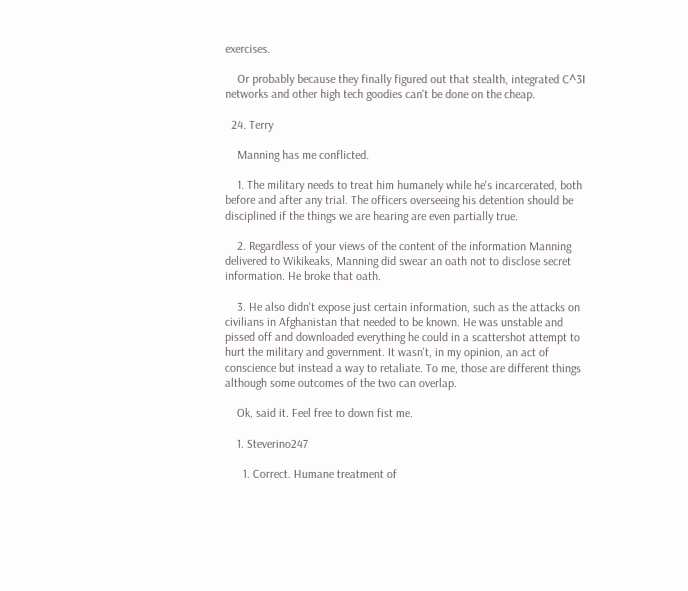exercises.

    Or probably because they finally figured out that stealth, integrated C^3I networks and other high tech goodies can't be done on the cheap.

  24. Terry

    Manning has me conflicted.

    1. The military needs to treat him humanely while he's incarcerated, both before and after any trial. The officers overseeing his detention should be disciplined if the things we are hearing are even partially true.

    2. Regardless of your views of the content of the information Manning delivered to Wikikeaks, Manning did swear an oath not to disclose secret information. He broke that oath.

    3. He also didn't expose just certain information, such as the attacks on civilians in Afghanistan that needed to be known. He was unstable and pissed off and downloaded everything he could in a scattershot attempt to hurt the military and government. It wasn't, in my opinion, an act of conscience but instead a way to retaliate. To me, those are different things although some outcomes of the two can overlap.

    Ok, said it. Feel free to down fist me.

    1. Steverino247

      1. Correct. Humane treatment of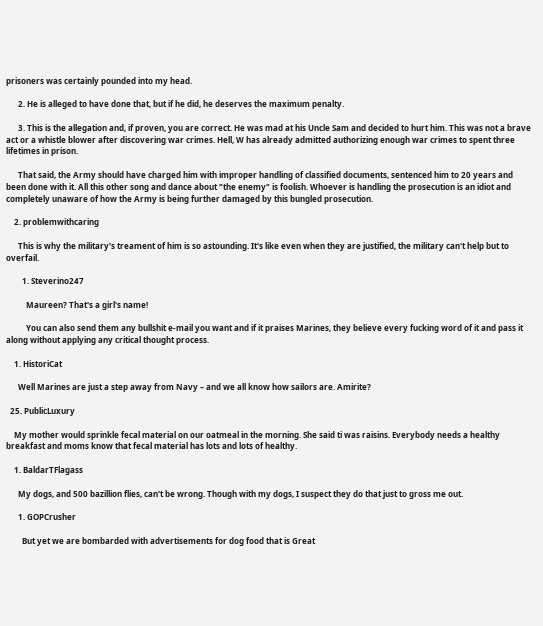prisoners was certainly pounded into my head.

      2. He is alleged to have done that, but if he did, he deserves the maximum penalty.

      3. This is the allegation and, if proven, you are correct. He was mad at his Uncle Sam and decided to hurt him. This was not a brave act or a whistle blower after discovering war crimes. Hell, W has already admitted authorizing enough war crimes to spent three lifetimes in prison.

      That said, the Army should have charged him with improper handling of classified documents, sentenced him to 20 years and been done with it. All this other song and dance about "the enemy" is foolish. Whoever is handling the prosecution is an idiot and completely unaware of how the Army is being further damaged by this bungled prosecution.

    2. problemwithcaring

      This is why the military's treament of him is so astounding. It's like even when they are justified, the military can't help but to overfail.

        1. Steverino247

          Maureen? That's a girl's name!

          You can also send them any bullshit e-mail you want and if it praises Marines, they believe every fucking word of it and pass it along without applying any critical thought process.

    1. HistoriCat

      Well Marines are just a step away from Navy – and we all know how sailors are. Amirite?

  25. PublicLuxury

    My mother would sprinkle fecal material on our oatmeal in the morning. She said ti was raisins. Everybody needs a healthy breakfast and moms know that fecal material has lots and lots of healthy.

    1. BaldarTFlagass

      My dogs, and 500 bazillion flies, can't be wrong. Though with my dogs, I suspect they do that just to gross me out.

      1. GOPCrusher

        But yet we are bombarded with advertisements for dog food that is Great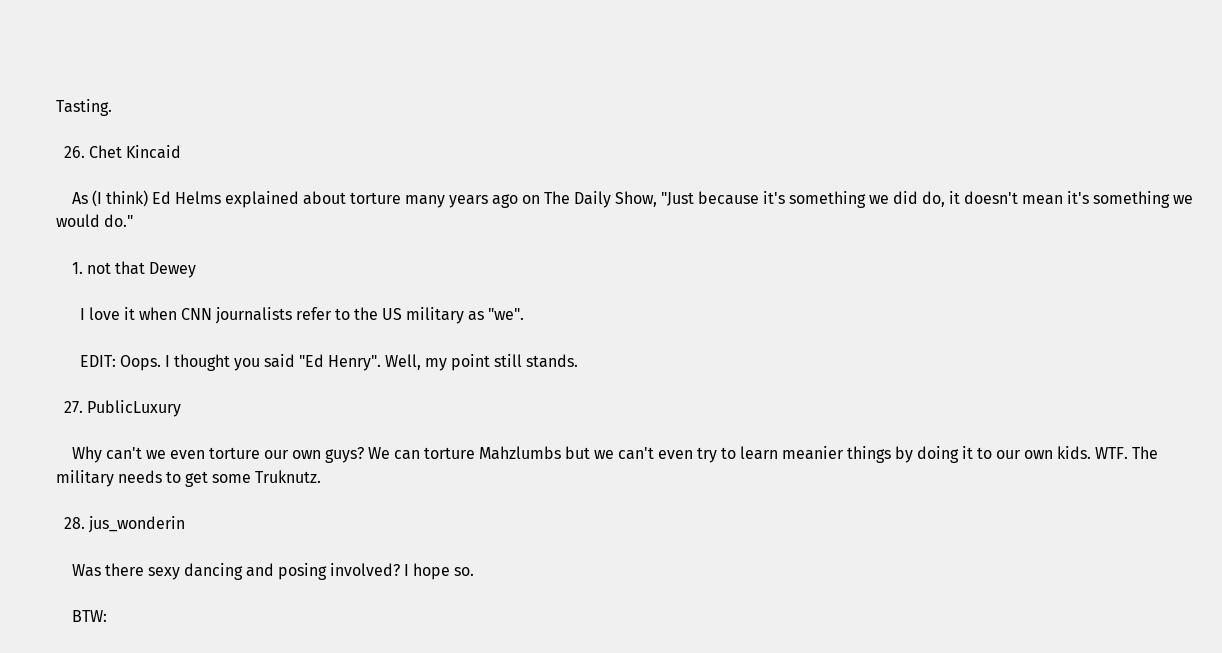Tasting.

  26. Chet Kincaid

    As (I think) Ed Helms explained about torture many years ago on The Daily Show, "Just because it's something we did do, it doesn't mean it's something we would do."

    1. not that Dewey

      I love it when CNN journalists refer to the US military as "we".

      EDIT: Oops. I thought you said "Ed Henry". Well, my point still stands.

  27. PublicLuxury

    Why can't we even torture our own guys? We can torture Mahzlumbs but we can't even try to learn meanier things by doing it to our own kids. WTF. The military needs to get some Truknutz.

  28. jus_wonderin

    Was there sexy dancing and posing involved? I hope so.

    BTW: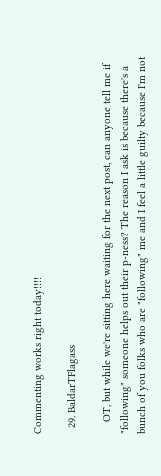Commenting works right today!!!!

  29. BaldarTFlagass

    OT, but while we're sitting here waiting for the next post, can anyone tell me if "following" someone helps out their p-ness? The reason I ask is because there's a bunch of you folks who are "following" me and I feel a little guilty because I'm not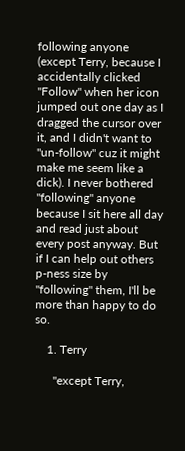following anyone (except Terry, because I accidentally clicked "Follow" when her icon jumped out one day as I dragged the cursor over it, and I didn't want to "un-follow" cuz it might make me seem like a dick). I never bothered "following" anyone because I sit here all day and read just about every post anyway. But if I can help out others p-ness size by "following" them, I'll be more than happy to do so.

    1. Terry

      "except Terry,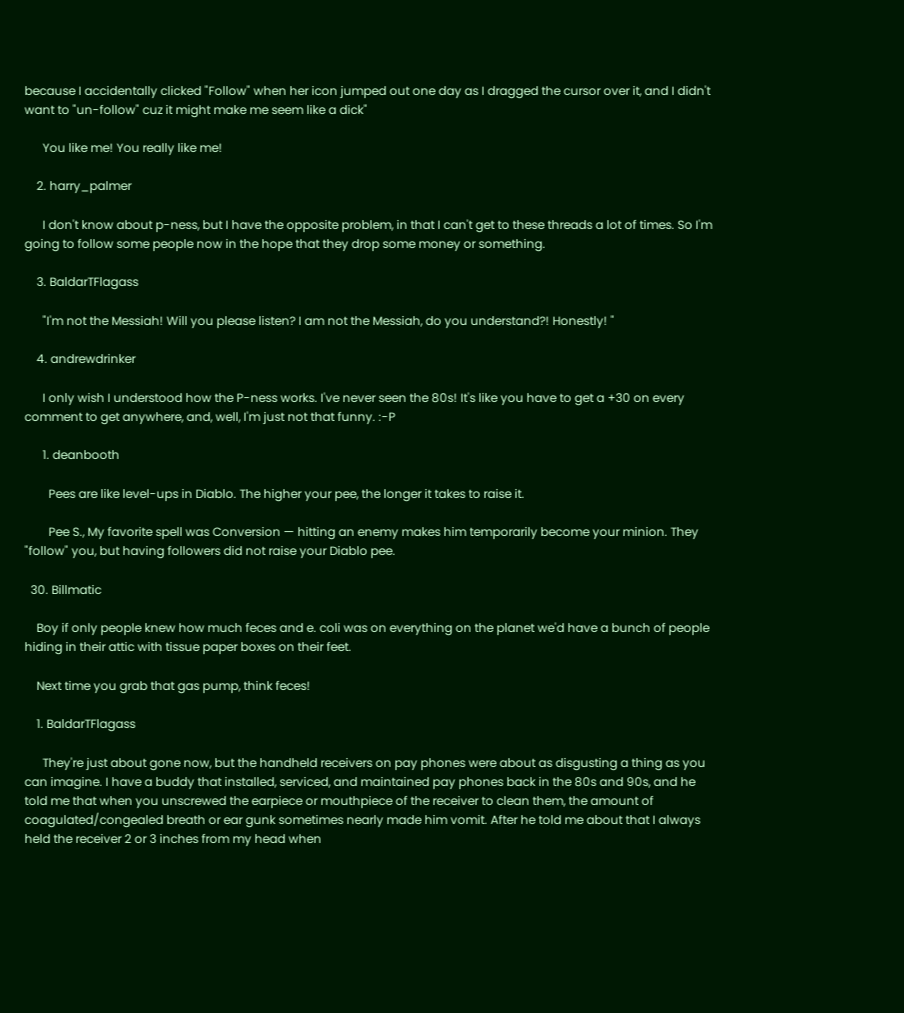because I accidentally clicked "Follow" when her icon jumped out one day as I dragged the cursor over it, and I didn't want to "un-follow" cuz it might make me seem like a dick"

      You like me! You really like me!

    2. harry_palmer

      I don't know about p-ness, but I have the opposite problem, in that I can't get to these threads a lot of times. So I'm going to follow some people now in the hope that they drop some money or something.

    3. BaldarTFlagass

      "I'm not the Messiah! Will you please listen? I am not the Messiah, do you understand?! Honestly! "

    4. andrewdrinker

      I only wish I understood how the P-ness works. I've never seen the 80s! It's like you have to get a +30 on every comment to get anywhere, and, well, I'm just not that funny. :-P

      1. deanbooth

        Pees are like level-ups in Diablo. The higher your pee, the longer it takes to raise it.

        Pee S., My favorite spell was Conversion — hitting an enemy makes him temporarily become your minion. They "follow" you, but having followers did not raise your Diablo pee.

  30. Billmatic

    Boy if only people knew how much feces and e. coli was on everything on the planet we'd have a bunch of people hiding in their attic with tissue paper boxes on their feet.

    Next time you grab that gas pump, think feces!

    1. BaldarTFlagass

      They're just about gone now, but the handheld receivers on pay phones were about as disgusting a thing as you can imagine. I have a buddy that installed, serviced, and maintained pay phones back in the 80s and 90s, and he told me that when you unscrewed the earpiece or mouthpiece of the receiver to clean them, the amount of coagulated/congealed breath or ear gunk sometimes nearly made him vomit. After he told me about that I always held the receiver 2 or 3 inches from my head when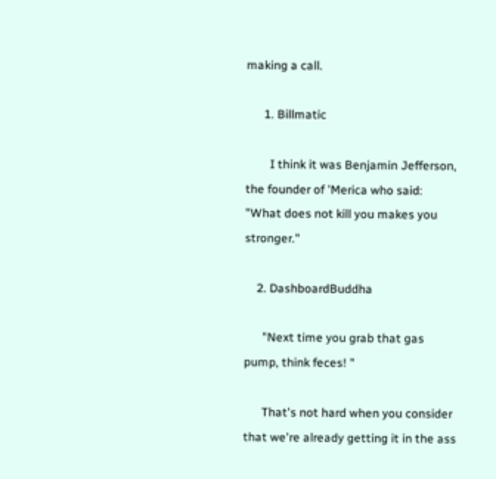making a call.

      1. Billmatic

        I think it was Benjamin Jefferson, the founder of 'Merica who said: "What does not kill you makes you stronger."

    2. DashboardBuddha

      "Next time you grab that gas pump, think feces! "

      That's not hard when you consider that we're already getting it in the ass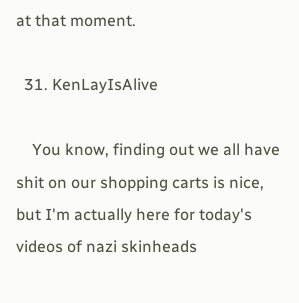at that moment.

  31. KenLayIsAlive

    You know, finding out we all have shit on our shopping carts is nice, but I'm actually here for today's videos of nazi skinheads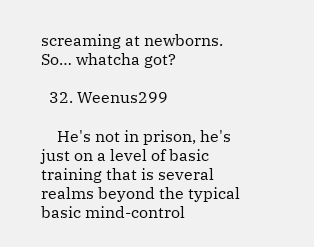screaming at newborns. So… whatcha got?

  32. Weenus299

    He's not in prison, he's just on a level of basic training that is several realms beyond the typical basic mind-control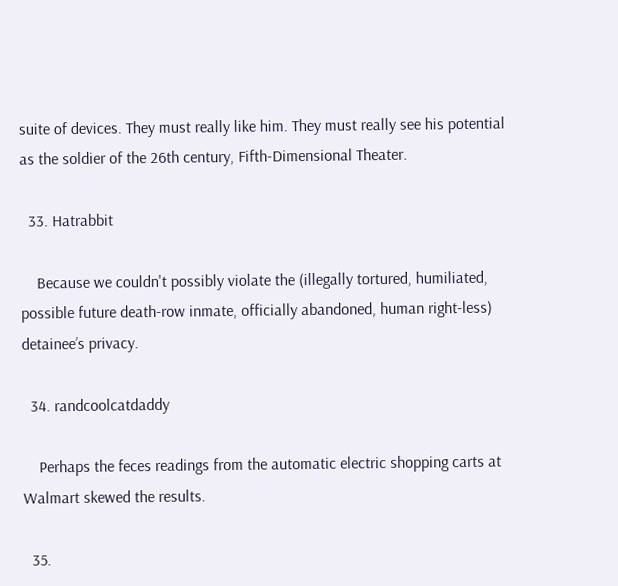suite of devices. They must really like him. They must really see his potential as the soldier of the 26th century, Fifth-Dimensional Theater.

  33. Hatrabbit

    Because we couldn't possibly violate the (illegally tortured, humiliated, possible future death-row inmate, officially abandoned, human right-less) detainee’s privacy.

  34. randcoolcatdaddy

    Perhaps the feces readings from the automatic electric shopping carts at Walmart skewed the results.

  35.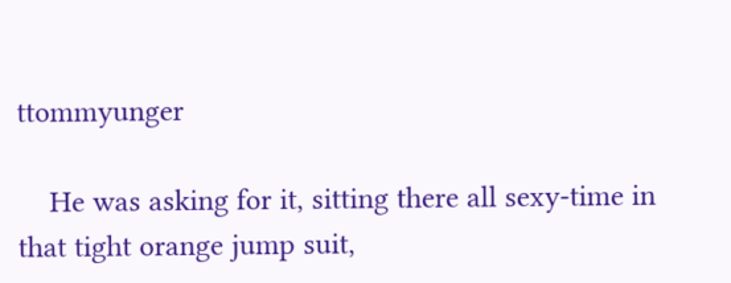ttommyunger

    He was asking for it, sitting there all sexy-time in that tight orange jump suit,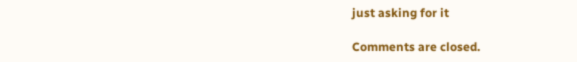just asking for it

Comments are closed.